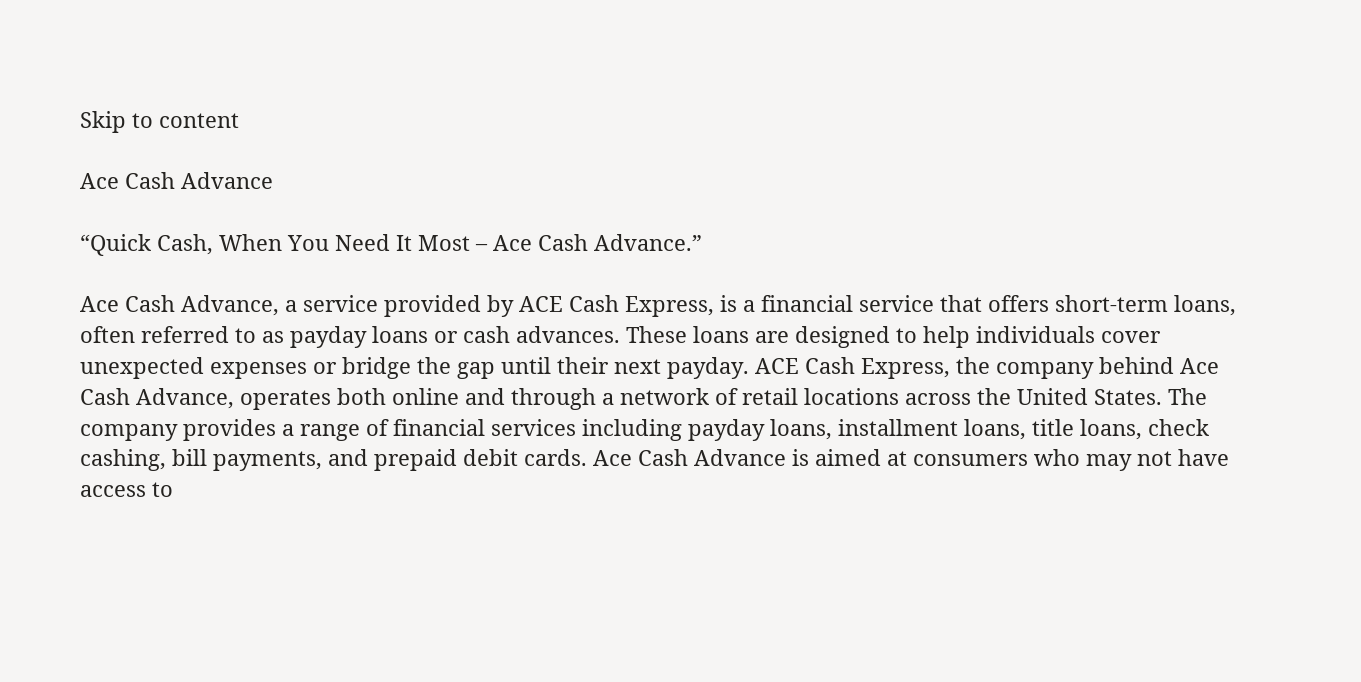Skip to content

Ace Cash Advance

“Quick Cash, When You Need It Most – Ace Cash Advance.”

Ace Cash Advance, a service provided by ACE Cash Express, is a financial service that offers short-term loans, often referred to as payday loans or cash advances. These loans are designed to help individuals cover unexpected expenses or bridge the gap until their next payday. ACE Cash Express, the company behind Ace Cash Advance, operates both online and through a network of retail locations across the United States. The company provides a range of financial services including payday loans, installment loans, title loans, check cashing, bill payments, and prepaid debit cards. Ace Cash Advance is aimed at consumers who may not have access to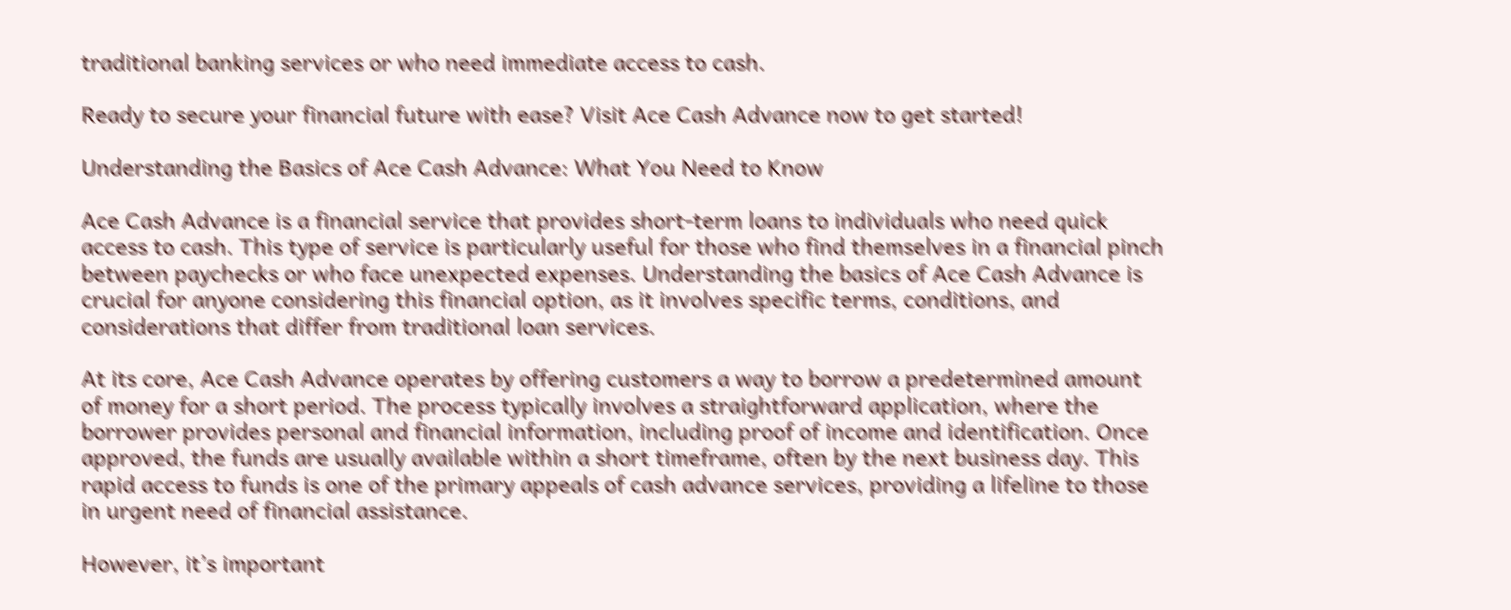traditional banking services or who need immediate access to cash.

Ready to secure your financial future with ease? Visit Ace Cash Advance now to get started!

Understanding the Basics of Ace Cash Advance: What You Need to Know

Ace Cash Advance is a financial service that provides short-term loans to individuals who need quick access to cash. This type of service is particularly useful for those who find themselves in a financial pinch between paychecks or who face unexpected expenses. Understanding the basics of Ace Cash Advance is crucial for anyone considering this financial option, as it involves specific terms, conditions, and considerations that differ from traditional loan services.

At its core, Ace Cash Advance operates by offering customers a way to borrow a predetermined amount of money for a short period. The process typically involves a straightforward application, where the borrower provides personal and financial information, including proof of income and identification. Once approved, the funds are usually available within a short timeframe, often by the next business day. This rapid access to funds is one of the primary appeals of cash advance services, providing a lifeline to those in urgent need of financial assistance.

However, it’s important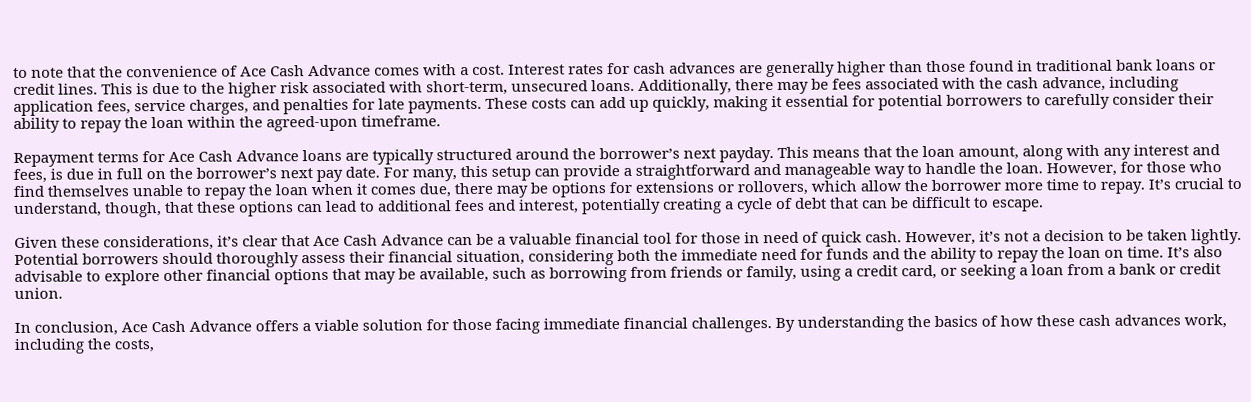to note that the convenience of Ace Cash Advance comes with a cost. Interest rates for cash advances are generally higher than those found in traditional bank loans or credit lines. This is due to the higher risk associated with short-term, unsecured loans. Additionally, there may be fees associated with the cash advance, including application fees, service charges, and penalties for late payments. These costs can add up quickly, making it essential for potential borrowers to carefully consider their ability to repay the loan within the agreed-upon timeframe.

Repayment terms for Ace Cash Advance loans are typically structured around the borrower’s next payday. This means that the loan amount, along with any interest and fees, is due in full on the borrower’s next pay date. For many, this setup can provide a straightforward and manageable way to handle the loan. However, for those who find themselves unable to repay the loan when it comes due, there may be options for extensions or rollovers, which allow the borrower more time to repay. It’s crucial to understand, though, that these options can lead to additional fees and interest, potentially creating a cycle of debt that can be difficult to escape.

Given these considerations, it’s clear that Ace Cash Advance can be a valuable financial tool for those in need of quick cash. However, it’s not a decision to be taken lightly. Potential borrowers should thoroughly assess their financial situation, considering both the immediate need for funds and the ability to repay the loan on time. It’s also advisable to explore other financial options that may be available, such as borrowing from friends or family, using a credit card, or seeking a loan from a bank or credit union.

In conclusion, Ace Cash Advance offers a viable solution for those facing immediate financial challenges. By understanding the basics of how these cash advances work, including the costs,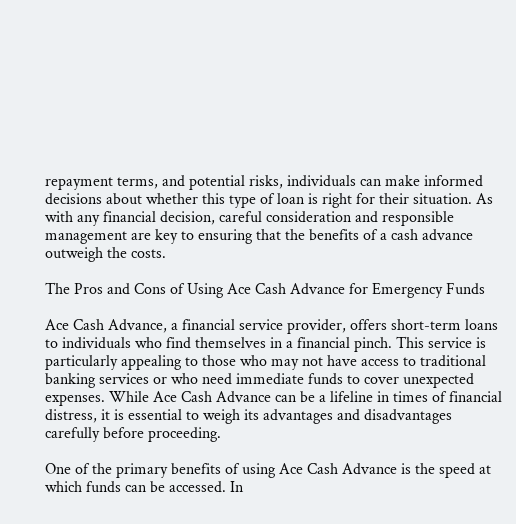repayment terms, and potential risks, individuals can make informed decisions about whether this type of loan is right for their situation. As with any financial decision, careful consideration and responsible management are key to ensuring that the benefits of a cash advance outweigh the costs.

The Pros and Cons of Using Ace Cash Advance for Emergency Funds

Ace Cash Advance, a financial service provider, offers short-term loans to individuals who find themselves in a financial pinch. This service is particularly appealing to those who may not have access to traditional banking services or who need immediate funds to cover unexpected expenses. While Ace Cash Advance can be a lifeline in times of financial distress, it is essential to weigh its advantages and disadvantages carefully before proceeding.

One of the primary benefits of using Ace Cash Advance is the speed at which funds can be accessed. In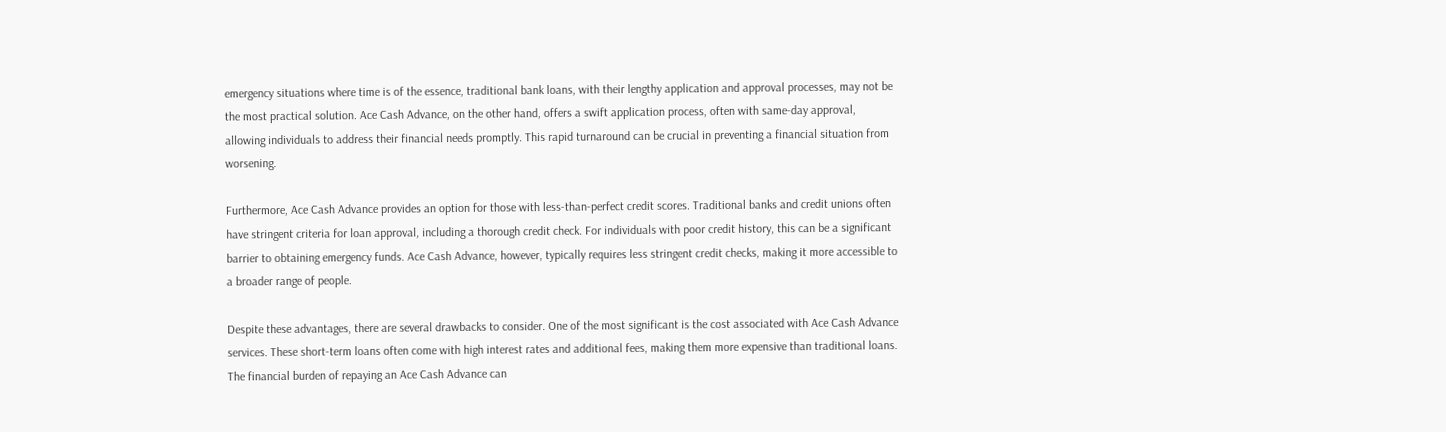emergency situations where time is of the essence, traditional bank loans, with their lengthy application and approval processes, may not be the most practical solution. Ace Cash Advance, on the other hand, offers a swift application process, often with same-day approval, allowing individuals to address their financial needs promptly. This rapid turnaround can be crucial in preventing a financial situation from worsening.

Furthermore, Ace Cash Advance provides an option for those with less-than-perfect credit scores. Traditional banks and credit unions often have stringent criteria for loan approval, including a thorough credit check. For individuals with poor credit history, this can be a significant barrier to obtaining emergency funds. Ace Cash Advance, however, typically requires less stringent credit checks, making it more accessible to a broader range of people.

Despite these advantages, there are several drawbacks to consider. One of the most significant is the cost associated with Ace Cash Advance services. These short-term loans often come with high interest rates and additional fees, making them more expensive than traditional loans. The financial burden of repaying an Ace Cash Advance can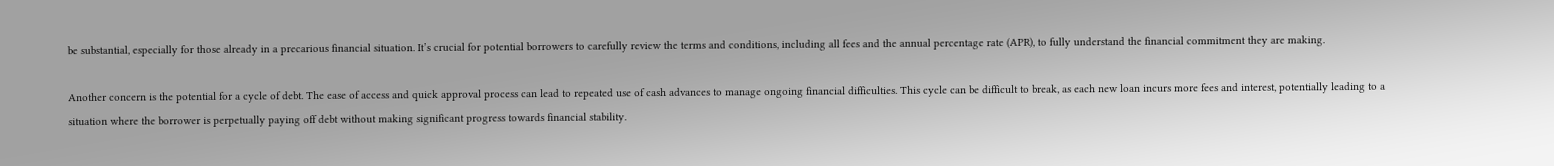be substantial, especially for those already in a precarious financial situation. It’s crucial for potential borrowers to carefully review the terms and conditions, including all fees and the annual percentage rate (APR), to fully understand the financial commitment they are making.

Another concern is the potential for a cycle of debt. The ease of access and quick approval process can lead to repeated use of cash advances to manage ongoing financial difficulties. This cycle can be difficult to break, as each new loan incurs more fees and interest, potentially leading to a situation where the borrower is perpetually paying off debt without making significant progress towards financial stability.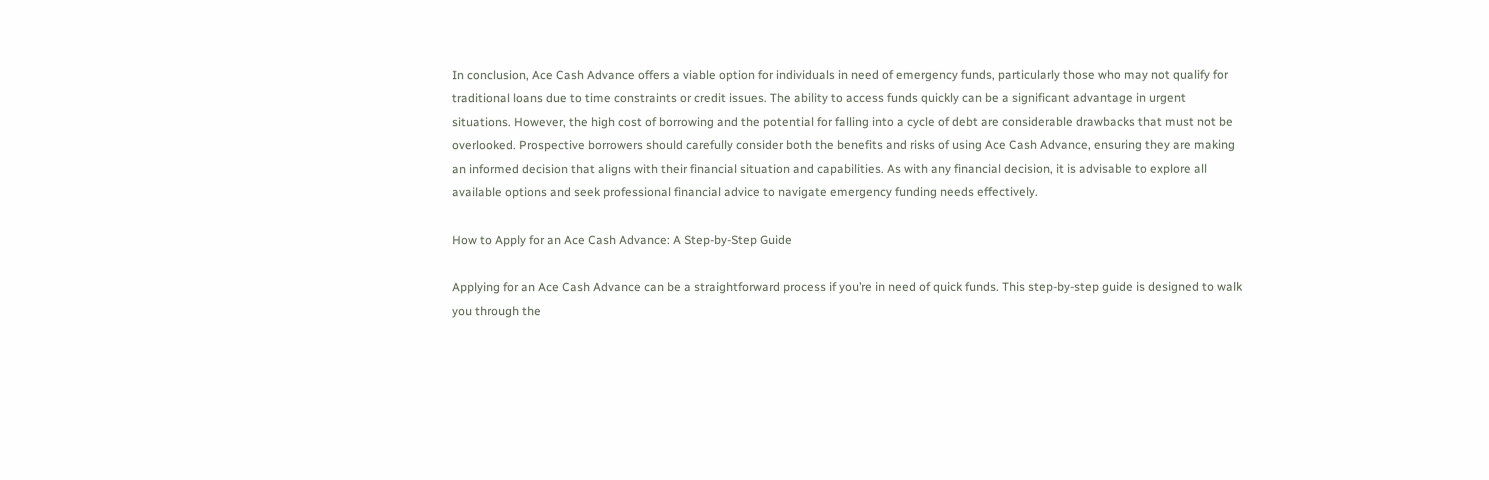In conclusion, Ace Cash Advance offers a viable option for individuals in need of emergency funds, particularly those who may not qualify for traditional loans due to time constraints or credit issues. The ability to access funds quickly can be a significant advantage in urgent situations. However, the high cost of borrowing and the potential for falling into a cycle of debt are considerable drawbacks that must not be overlooked. Prospective borrowers should carefully consider both the benefits and risks of using Ace Cash Advance, ensuring they are making an informed decision that aligns with their financial situation and capabilities. As with any financial decision, it is advisable to explore all available options and seek professional financial advice to navigate emergency funding needs effectively.

How to Apply for an Ace Cash Advance: A Step-by-Step Guide

Applying for an Ace Cash Advance can be a straightforward process if you’re in need of quick funds. This step-by-step guide is designed to walk you through the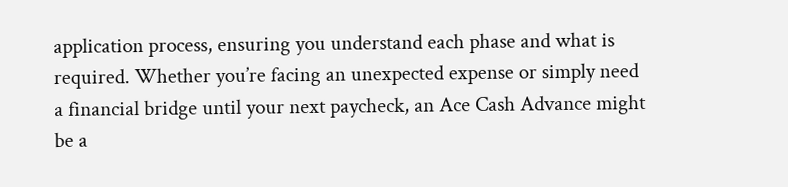application process, ensuring you understand each phase and what is required. Whether you’re facing an unexpected expense or simply need a financial bridge until your next paycheck, an Ace Cash Advance might be a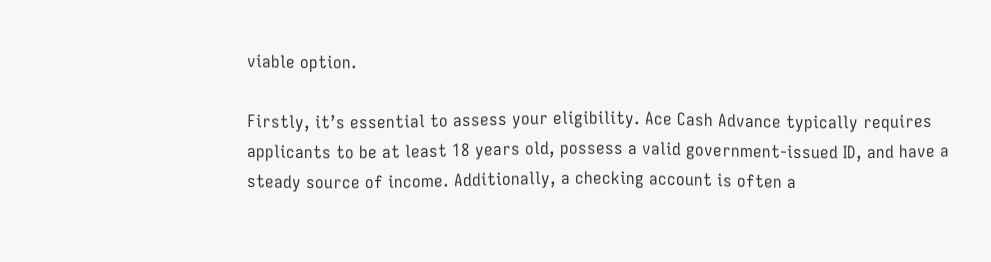viable option.

Firstly, it’s essential to assess your eligibility. Ace Cash Advance typically requires applicants to be at least 18 years old, possess a valid government-issued ID, and have a steady source of income. Additionally, a checking account is often a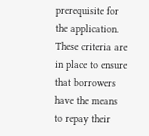prerequisite for the application. These criteria are in place to ensure that borrowers have the means to repay their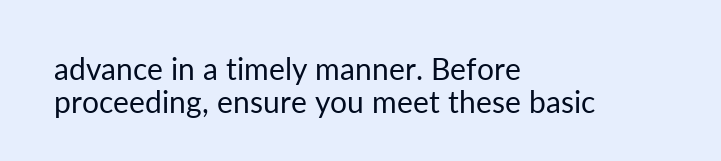advance in a timely manner. Before proceeding, ensure you meet these basic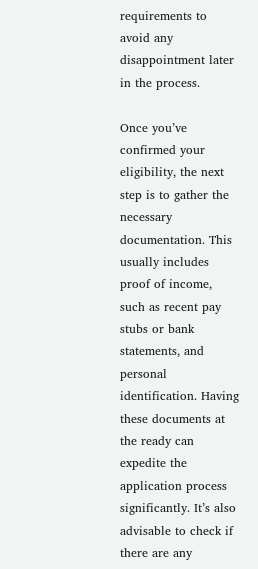requirements to avoid any disappointment later in the process.

Once you’ve confirmed your eligibility, the next step is to gather the necessary documentation. This usually includes proof of income, such as recent pay stubs or bank statements, and personal identification. Having these documents at the ready can expedite the application process significantly. It’s also advisable to check if there are any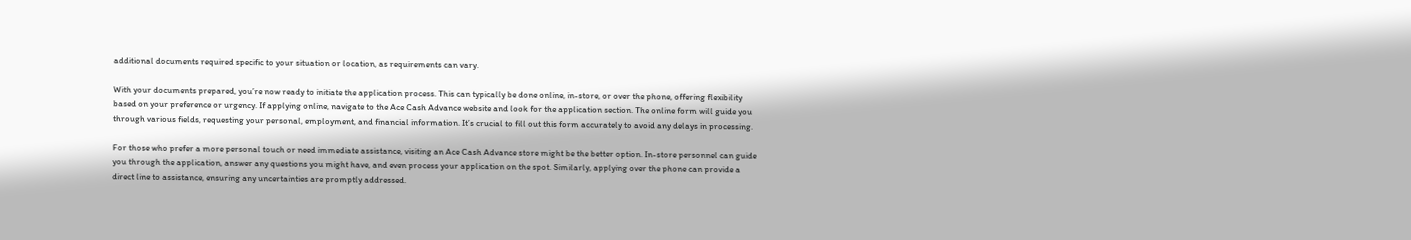additional documents required specific to your situation or location, as requirements can vary.

With your documents prepared, you’re now ready to initiate the application process. This can typically be done online, in-store, or over the phone, offering flexibility based on your preference or urgency. If applying online, navigate to the Ace Cash Advance website and look for the application section. The online form will guide you through various fields, requesting your personal, employment, and financial information. It’s crucial to fill out this form accurately to avoid any delays in processing.

For those who prefer a more personal touch or need immediate assistance, visiting an Ace Cash Advance store might be the better option. In-store personnel can guide you through the application, answer any questions you might have, and even process your application on the spot. Similarly, applying over the phone can provide a direct line to assistance, ensuring any uncertainties are promptly addressed.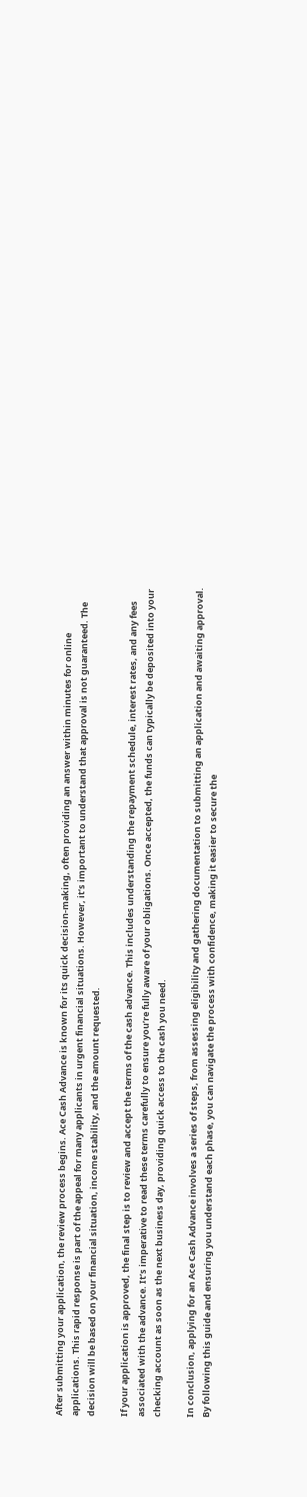After submitting your application, the review process begins. Ace Cash Advance is known for its quick decision-making, often providing an answer within minutes for online applications. This rapid response is part of the appeal for many applicants in urgent financial situations. However, it’s important to understand that approval is not guaranteed. The decision will be based on your financial situation, income stability, and the amount requested.

If your application is approved, the final step is to review and accept the terms of the cash advance. This includes understanding the repayment schedule, interest rates, and any fees associated with the advance. It’s imperative to read these terms carefully to ensure you’re fully aware of your obligations. Once accepted, the funds can typically be deposited into your checking account as soon as the next business day, providing quick access to the cash you need.

In conclusion, applying for an Ace Cash Advance involves a series of steps, from assessing eligibility and gathering documentation to submitting an application and awaiting approval. By following this guide and ensuring you understand each phase, you can navigate the process with confidence, making it easier to secure the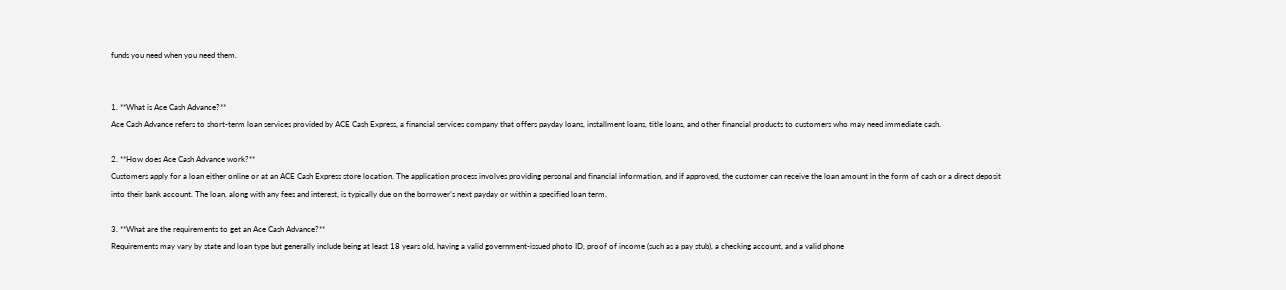funds you need when you need them.


1. **What is Ace Cash Advance?**
Ace Cash Advance refers to short-term loan services provided by ACE Cash Express, a financial services company that offers payday loans, installment loans, title loans, and other financial products to customers who may need immediate cash.

2. **How does Ace Cash Advance work?**
Customers apply for a loan either online or at an ACE Cash Express store location. The application process involves providing personal and financial information, and if approved, the customer can receive the loan amount in the form of cash or a direct deposit into their bank account. The loan, along with any fees and interest, is typically due on the borrower’s next payday or within a specified loan term.

3. **What are the requirements to get an Ace Cash Advance?**
Requirements may vary by state and loan type but generally include being at least 18 years old, having a valid government-issued photo ID, proof of income (such as a pay stub), a checking account, and a valid phone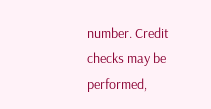number. Credit checks may be performed,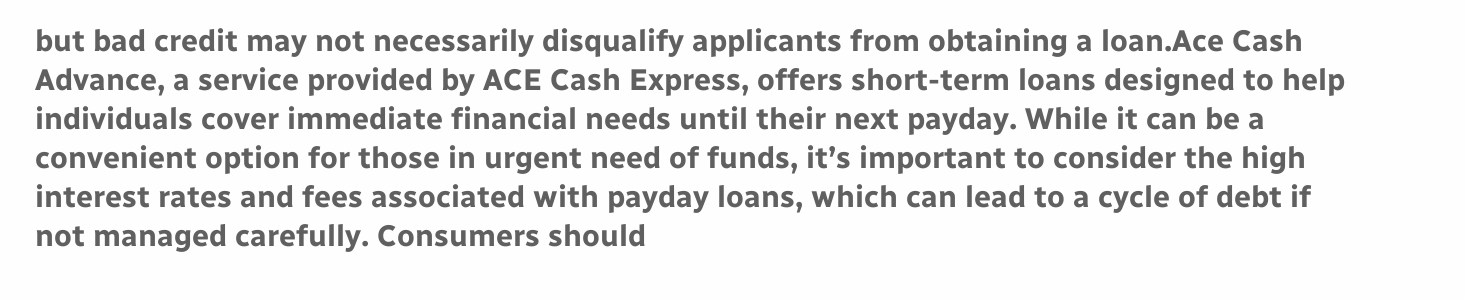but bad credit may not necessarily disqualify applicants from obtaining a loan.Ace Cash Advance, a service provided by ACE Cash Express, offers short-term loans designed to help individuals cover immediate financial needs until their next payday. While it can be a convenient option for those in urgent need of funds, it’s important to consider the high interest rates and fees associated with payday loans, which can lead to a cycle of debt if not managed carefully. Consumers should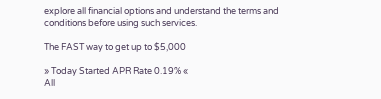explore all financial options and understand the terms and conditions before using such services.

The FAST way to get up to $5,000

» Today Started APR Rate 0.19% «
All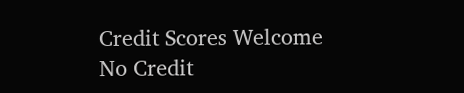Credit Scores Welcome
No Credit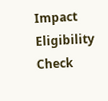Impact Eligibility Check